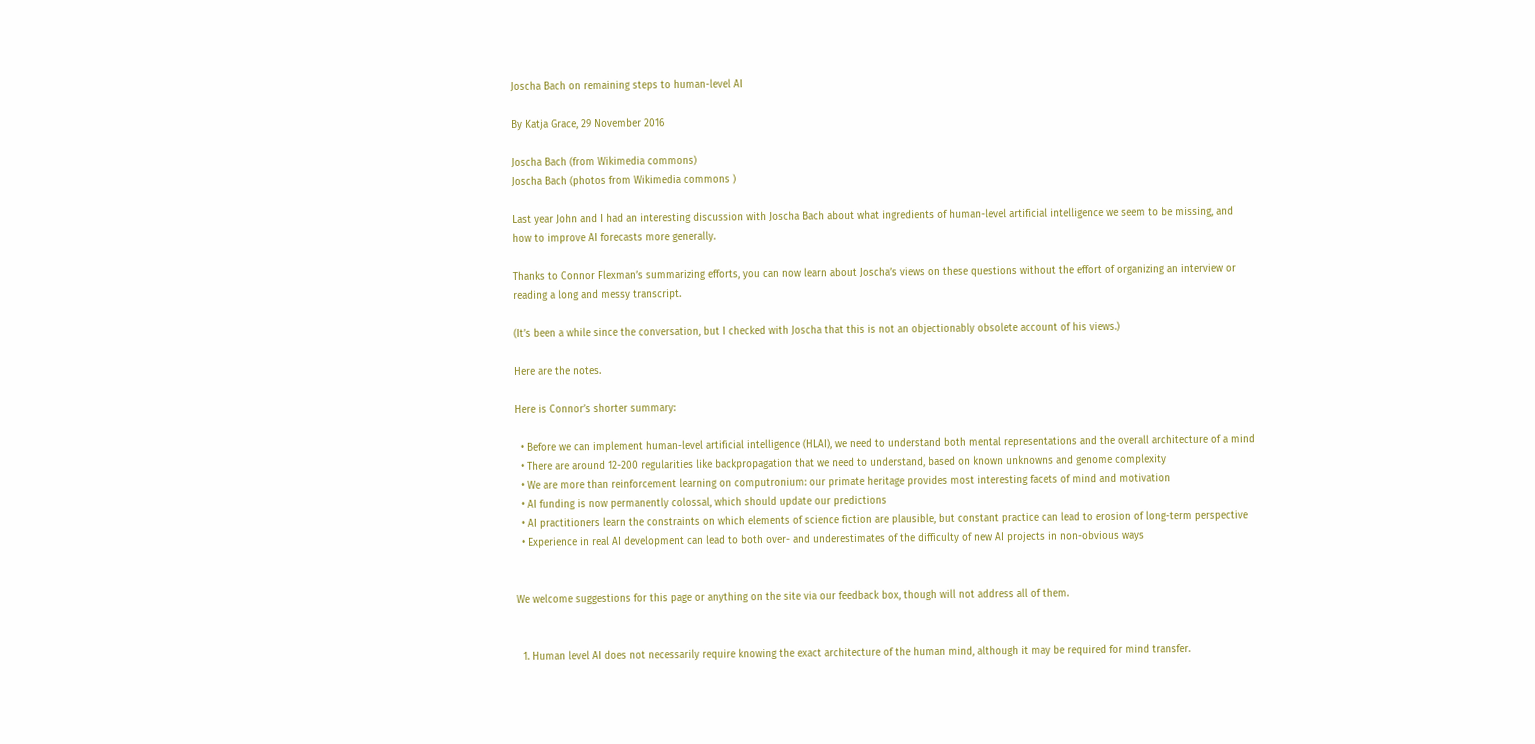Joscha Bach on remaining steps to human-level AI

By Katja Grace, 29 November 2016

Joscha Bach (from Wikimedia commons)
Joscha Bach (photos from Wikimedia commons )

Last year John and I had an interesting discussion with Joscha Bach about what ingredients of human-level artificial intelligence we seem to be missing, and how to improve AI forecasts more generally.

Thanks to Connor Flexman’s summarizing efforts, you can now learn about Joscha’s views on these questions without the effort of organizing an interview or reading a long and messy transcript.

(It’s been a while since the conversation, but I checked with Joscha that this is not an objectionably obsolete account of his views.)

Here are the notes.

Here is Connor’s shorter summary:

  • Before we can implement human-level artificial intelligence (HLAI), we need to understand both mental representations and the overall architecture of a mind
  • There are around 12-200 regularities like backpropagation that we need to understand, based on known unknowns and genome complexity
  • We are more than reinforcement learning on computronium: our primate heritage provides most interesting facets of mind and motivation
  • AI funding is now permanently colossal, which should update our predictions
  • AI practitioners learn the constraints on which elements of science fiction are plausible, but constant practice can lead to erosion of long-term perspective
  • Experience in real AI development can lead to both over- and underestimates of the difficulty of new AI projects in non-obvious ways


We welcome suggestions for this page or anything on the site via our feedback box, though will not address all of them.


  1. Human level AI does not necessarily require knowing the exact architecture of the human mind, although it may be required for mind transfer.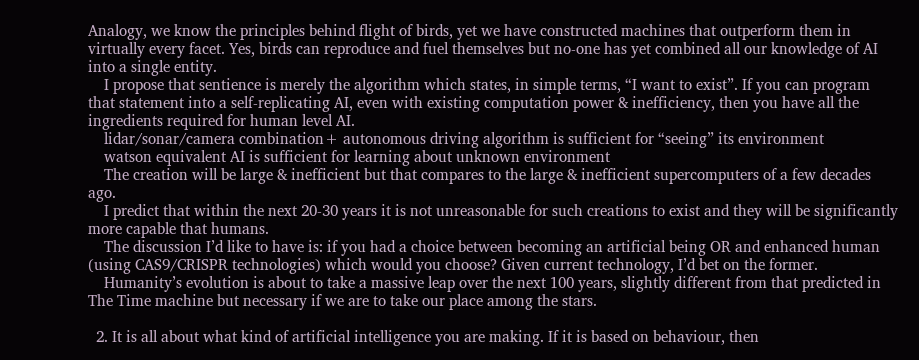Analogy, we know the principles behind flight of birds, yet we have constructed machines that outperform them in virtually every facet. Yes, birds can reproduce and fuel themselves but no-one has yet combined all our knowledge of AI into a single entity.
    I propose that sentience is merely the algorithm which states, in simple terms, “I want to exist”. If you can program that statement into a self-replicating AI, even with existing computation power & inefficiency, then you have all the ingredients required for human level AI.
    lidar/sonar/camera combination+ autonomous driving algorithm is sufficient for “seeing” its environment
    watson equivalent AI is sufficient for learning about unknown environment
    The creation will be large & inefficient but that compares to the large & inefficient supercomputers of a few decades ago.
    I predict that within the next 20-30 years it is not unreasonable for such creations to exist and they will be significantly more capable that humans.
    The discussion I’d like to have is: if you had a choice between becoming an artificial being OR and enhanced human (using CAS9/CRISPR technologies) which would you choose? Given current technology, I’d bet on the former.
    Humanity’s evolution is about to take a massive leap over the next 100 years, slightly different from that predicted in The Time machine but necessary if we are to take our place among the stars.

  2. It is all about what kind of artificial intelligence you are making. If it is based on behaviour, then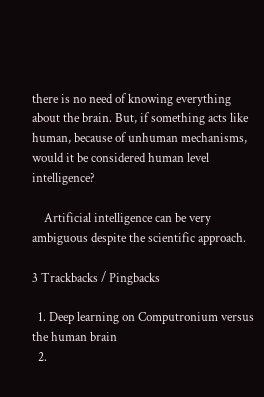there is no need of knowing everything about the brain. But, if something acts like human, because of unhuman mechanisms, would it be considered human level intelligence?

    Artificial intelligence can be very ambiguous despite the scientific approach.

3 Trackbacks / Pingbacks

  1. Deep learning on Computronium versus the human brain
  2.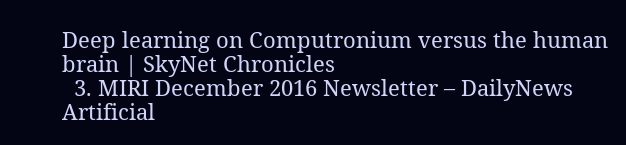Deep learning on Computronium versus the human brain | SkyNet Chronicles
  3. MIRI December 2016 Newsletter – DailyNews Artificial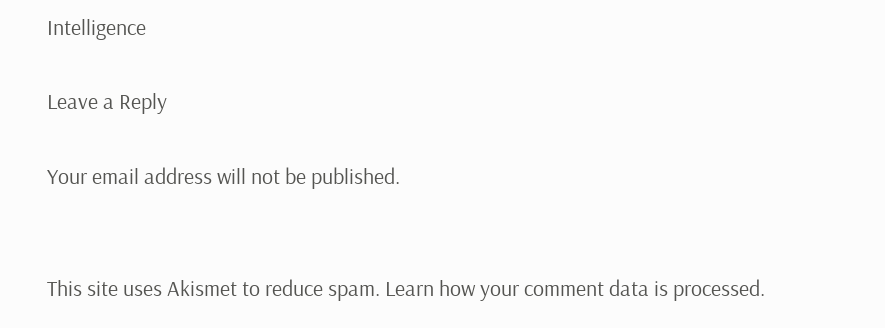Intelligence

Leave a Reply

Your email address will not be published.


This site uses Akismet to reduce spam. Learn how your comment data is processed.